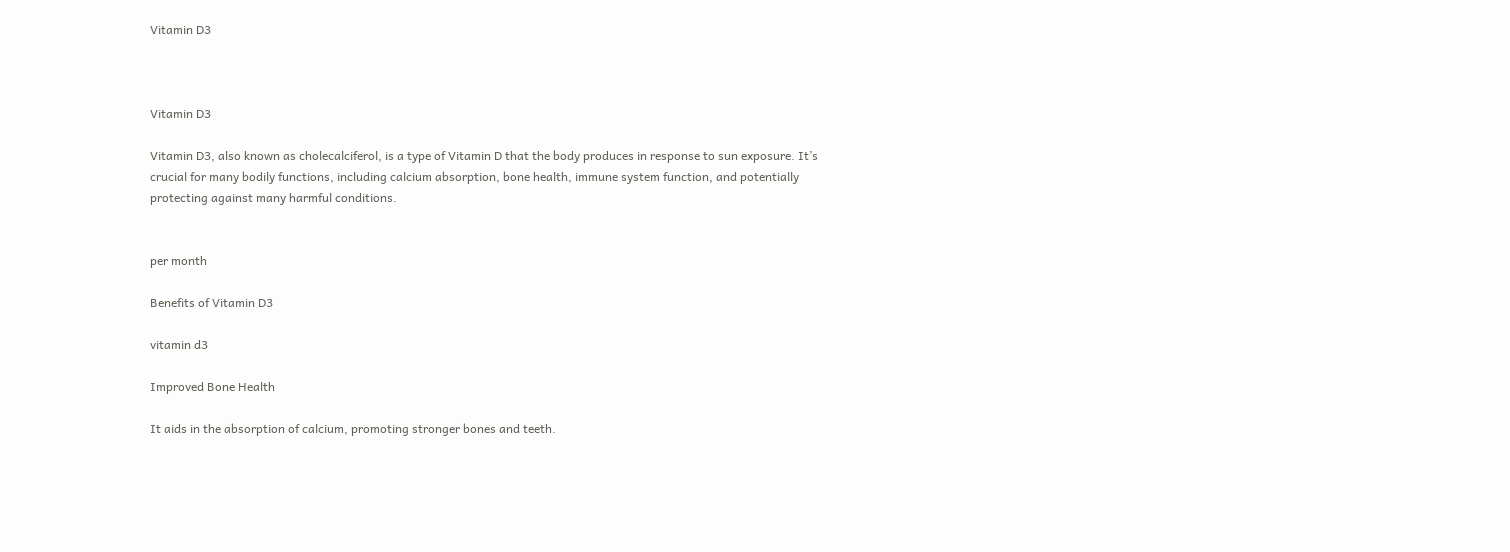Vitamin D3



Vitamin D3

Vitamin D3, also known as cholecalciferol, is a type of Vitamin D that the body produces in response to sun exposure. It’s crucial for many bodily functions, including calcium absorption, bone health, immune system function, and potentially protecting against many harmful conditions.


per month

Benefits of Vitamin D3

vitamin d3

Improved Bone Health

It aids in the absorption of calcium, promoting stronger bones and teeth.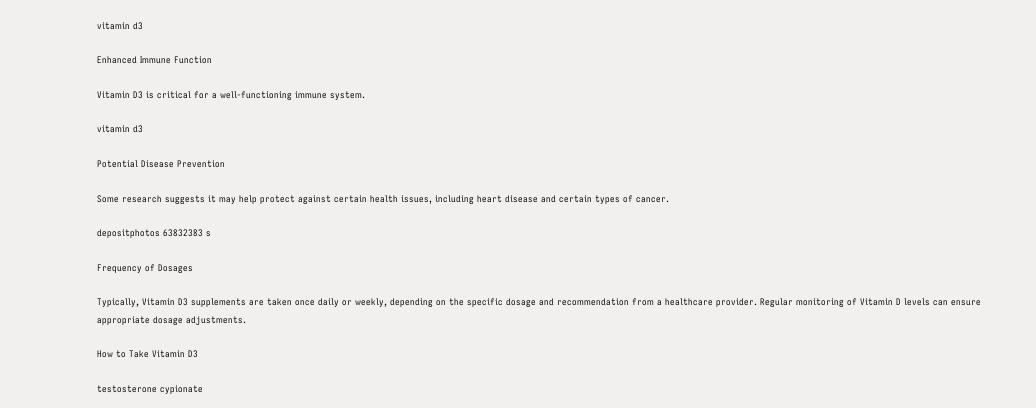vitamin d3

Enhanced Immune Function

Vitamin D3 is critical for a well-functioning immune system.

vitamin d3

Potential Disease Prevention

Some research suggests it may help protect against certain health issues, including heart disease and certain types of cancer.

depositphotos 63832383 s

Frequency of Dosages

Typically, Vitamin D3 supplements are taken once daily or weekly, depending on the specific dosage and recommendation from a healthcare provider. Regular monitoring of Vitamin D levels can ensure appropriate dosage adjustments.

How to Take Vitamin D3

testosterone cypionate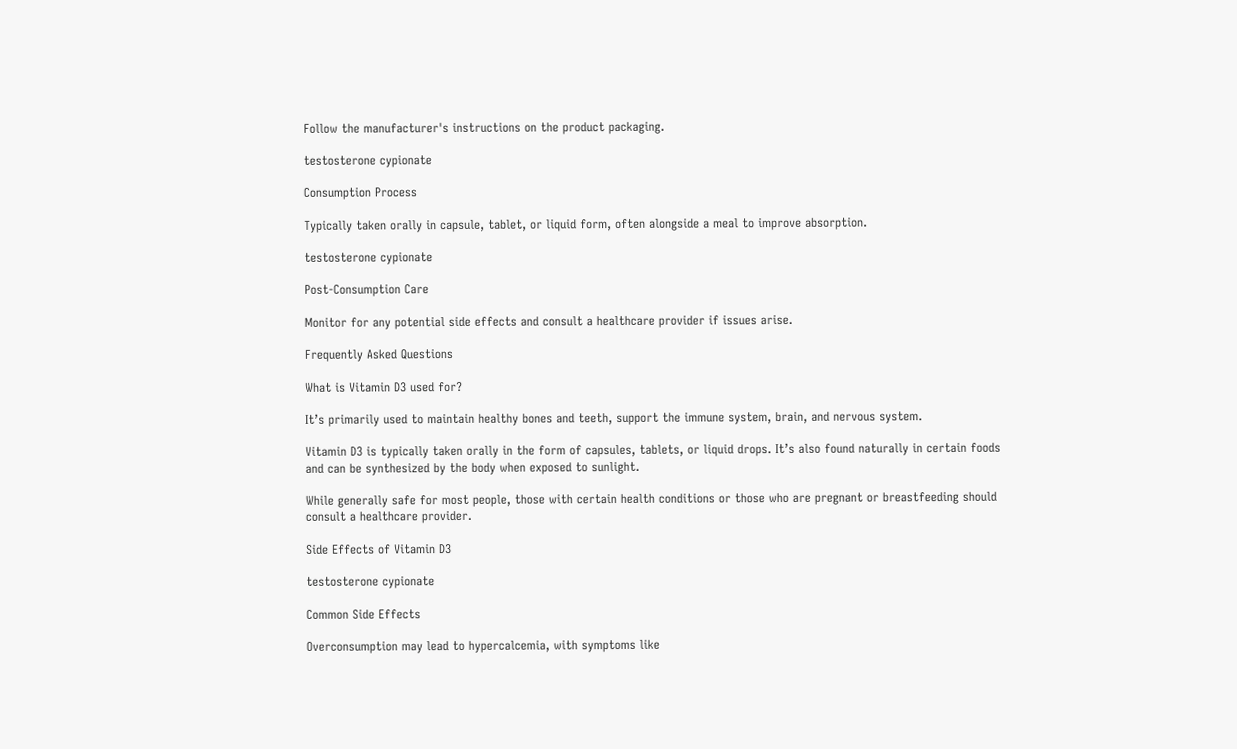Follow the manufacturer's instructions on the product packaging.

testosterone cypionate

Consumption Process

Typically taken orally in capsule, tablet, or liquid form, often alongside a meal to improve absorption.

testosterone cypionate

Post-Consumption Care

Monitor for any potential side effects and consult a healthcare provider if issues arise.

Frequently Asked Questions

What is Vitamin D3 used for?

It’s primarily used to maintain healthy bones and teeth, support the immune system, brain, and nervous system.

Vitamin D3 is typically taken orally in the form of capsules, tablets, or liquid drops. It’s also found naturally in certain foods and can be synthesized by the body when exposed to sunlight.

While generally safe for most people, those with certain health conditions or those who are pregnant or breastfeeding should consult a healthcare provider.

Side Effects of Vitamin D3

testosterone cypionate

Common Side Effects

Overconsumption may lead to hypercalcemia, with symptoms like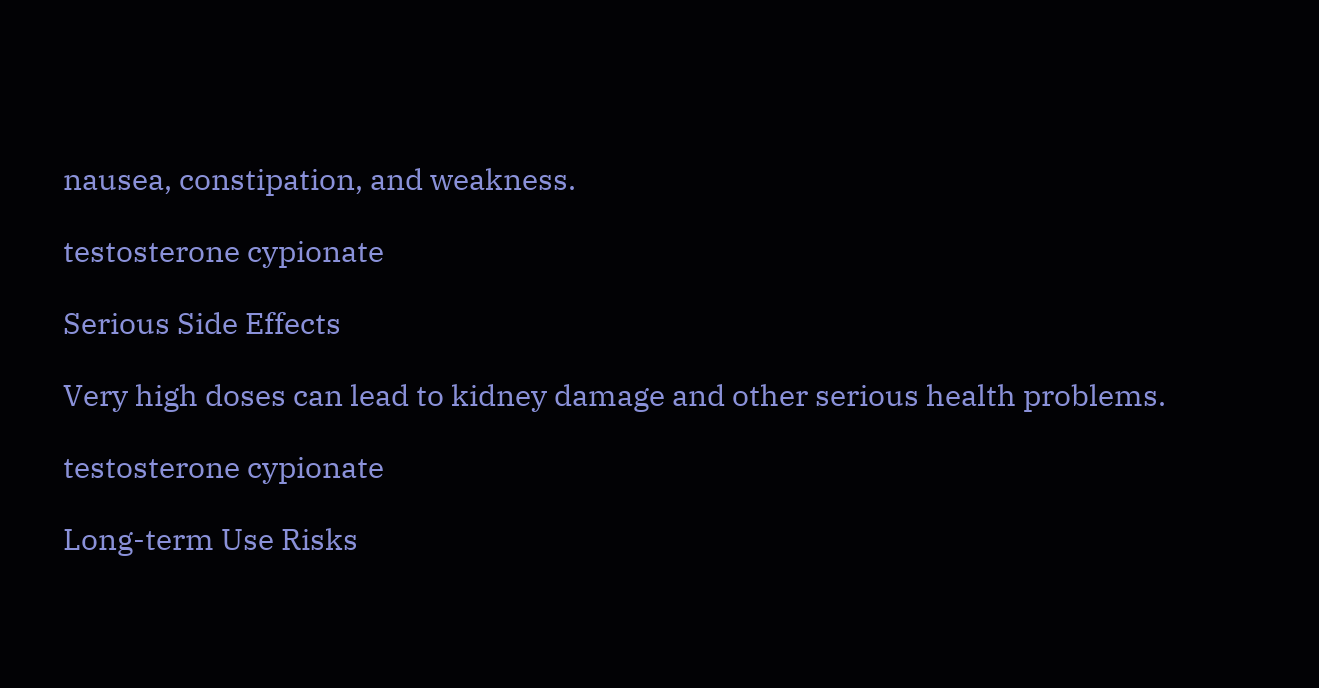nausea, constipation, and weakness.

testosterone cypionate

Serious Side Effects

Very high doses can lead to kidney damage and other serious health problems.

testosterone cypionate

Long-term Use Risks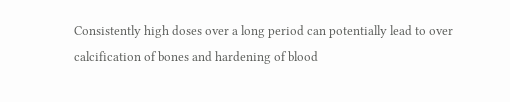Consistently high doses over a long period can potentially lead to over calcification of bones and hardening of blood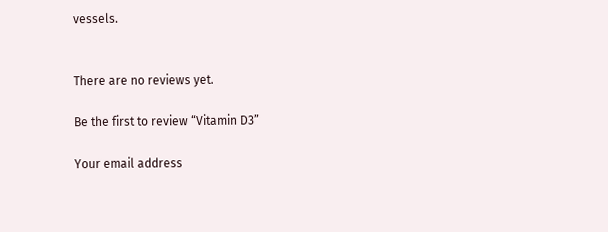vessels.


There are no reviews yet.

Be the first to review “Vitamin D3”

Your email address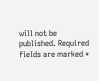will not be published. Required fields are marked *